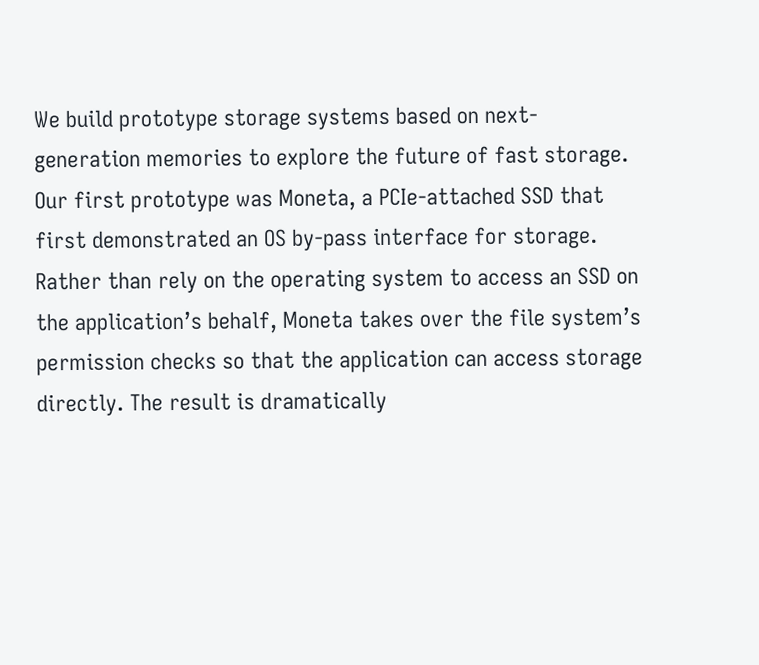We build prototype storage systems based on next-generation memories to explore the future of fast storage. Our first prototype was Moneta, a PCIe-attached SSD that first demonstrated an OS by-pass interface for storage. Rather than rely on the operating system to access an SSD on the application’s behalf, Moneta takes over the file system’s permission checks so that the application can access storage directly. The result is dramatically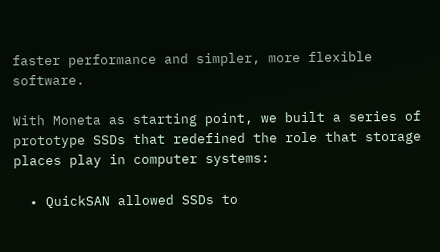faster performance and simpler, more flexible software.

With Moneta as starting point, we built a series of prototype SSDs that redefined the role that storage places play in computer systems:

  • QuickSAN allowed SSDs to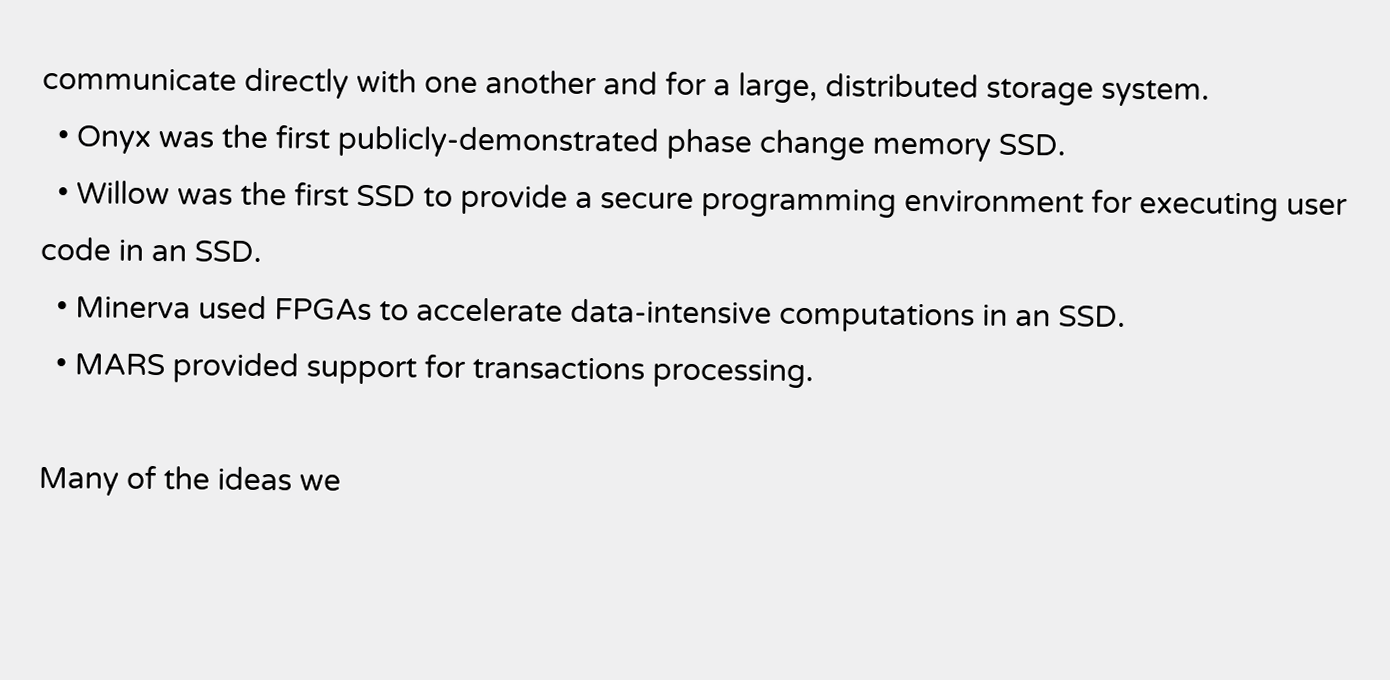communicate directly with one another and for a large, distributed storage system.
  • Onyx was the first publicly-demonstrated phase change memory SSD.
  • Willow was the first SSD to provide a secure programming environment for executing user code in an SSD.
  • Minerva used FPGAs to accelerate data-intensive computations in an SSD.
  • MARS provided support for transactions processing.

Many of the ideas we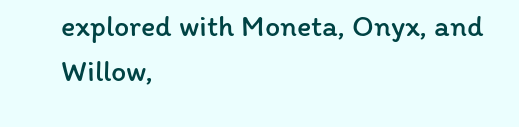explored with Moneta, Onyx, and Willow,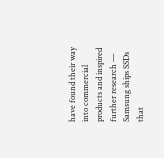have found their way into commercial products and inspired further research — Samsung ships SSDs that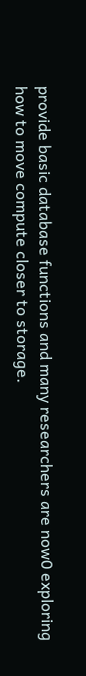provide basic database functions and many researchers are now0 exploring how to move compute closer to storage.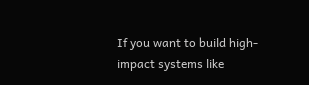If you want to build high-impact systems like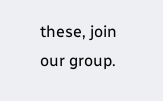these, join our group.